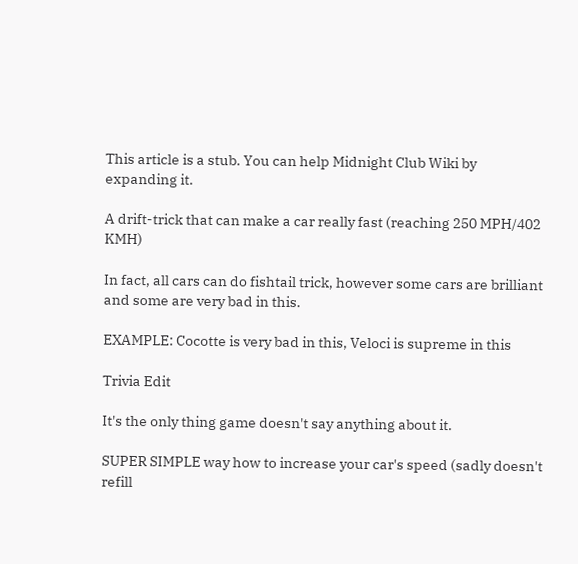This article is a stub. You can help Midnight Club Wiki by expanding it.

A drift-trick that can make a car really fast (reaching 250 MPH/402 KMH)

In fact, all cars can do fishtail trick, however some cars are brilliant and some are very bad in this.

EXAMPLE: Cocotte is very bad in this, Veloci is supreme in this

Trivia Edit

It's the only thing game doesn't say anything about it.

SUPER SIMPLE way how to increase your car's speed (sadly doesn't refill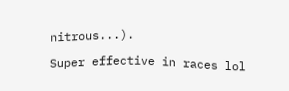nitrous...).

Super effective in races lol